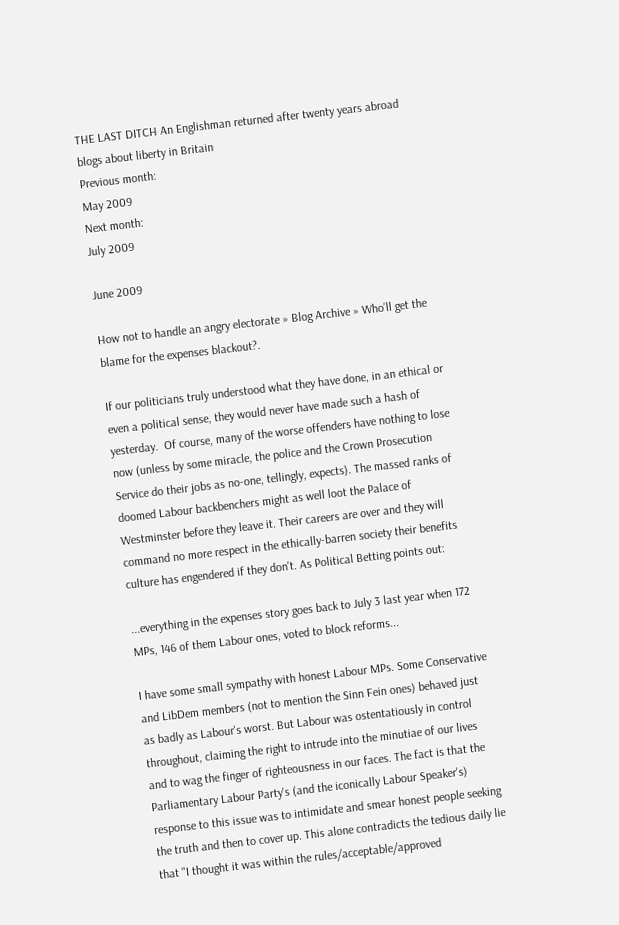THE LAST DITCH An Englishman returned after twenty years abroad blogs about liberty in Britain
Previous month:
May 2009
Next month:
July 2009

June 2009

How not to handle an angry electorate » Blog Archive » Who’ll get the blame for the expenses blackout?.

If our politicians truly understood what they have done, in an ethical or even a political sense, they would never have made such a hash of yesterday.  Of course, many of the worse offenders have nothing to lose now (unless by some miracle, the police and the Crown Prosecution Service do their jobs as no-one, tellingly, expects). The massed ranks of doomed Labour backbenchers might as well loot the Palace of Westminster before they leave it. Their careers are over and they will command no more respect in the ethically-barren society their benefits culture has engendered if they don't. As Political Betting points out:

...everything in the expenses story goes back to July 3 last year when 172 MPs, 146 of them Labour ones, voted to block reforms...

I have some small sympathy with honest Labour MPs. Some Conservative and LibDem members (not to mention the Sinn Fein ones) behaved just as badly as Labour's worst. But Labour was ostentatiously in control throughout, claiming the right to intrude into the minutiae of our lives and to wag the finger of righteousness in our faces. The fact is that the Parliamentary Labour Party's (and the iconically Labour Speaker's) response to this issue was to intimidate and smear honest people seeking the truth and then to cover up. This alone contradicts the tedious daily lie that "I thought it was within the rules/acceptable/approved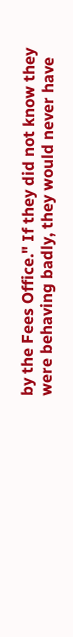by the Fees Office." If they did not know they were behaving badly, they would never have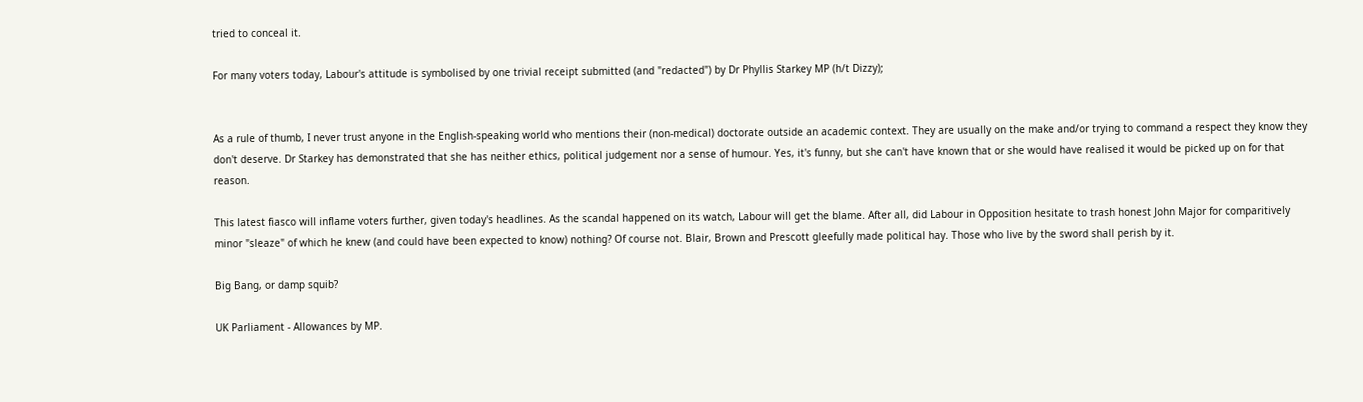tried to conceal it.

For many voters today, Labour's attitude is symbolised by one trivial receipt submitted (and "redacted") by Dr Phyllis Starkey MP (h/t Dizzy);


As a rule of thumb, I never trust anyone in the English-speaking world who mentions their (non-medical) doctorate outside an academic context. They are usually on the make and/or trying to command a respect they know they don't deserve. Dr Starkey has demonstrated that she has neither ethics, political judgement nor a sense of humour. Yes, it's funny, but she can't have known that or she would have realised it would be picked up on for that reason.

This latest fiasco will inflame voters further, given today's headlines. As the scandal happened on its watch, Labour will get the blame. After all, did Labour in Opposition hesitate to trash honest John Major for comparitively minor "sleaze" of which he knew (and could have been expected to know) nothing? Of course not. Blair, Brown and Prescott gleefully made political hay. Those who live by the sword shall perish by it.

Big Bang, or damp squib?

UK Parliament - Allowances by MP.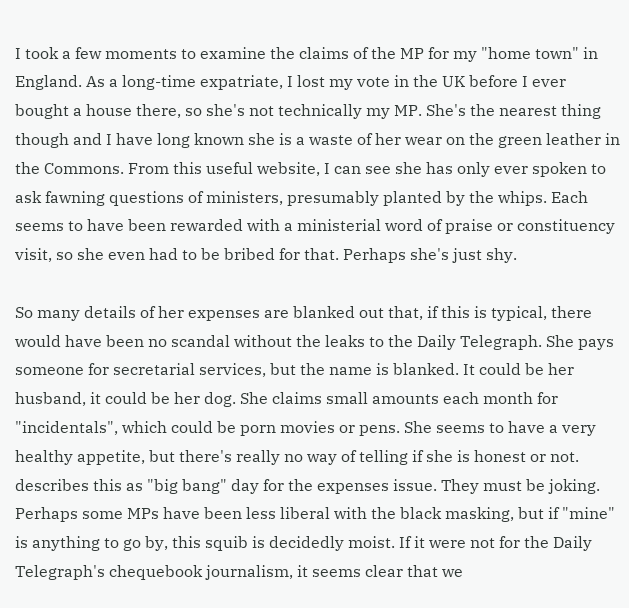I took a few moments to examine the claims of the MP for my "home town" in England. As a long-time expatriate, I lost my vote in the UK before I ever bought a house there, so she's not technically my MP. She's the nearest thing though and I have long known she is a waste of her wear on the green leather in the Commons. From this useful website, I can see she has only ever spoken to ask fawning questions of ministers, presumably planted by the whips. Each seems to have been rewarded with a ministerial word of praise or constituency visit, so she even had to be bribed for that. Perhaps she's just shy.

So many details of her expenses are blanked out that, if this is typical, there would have been no scandal without the leaks to the Daily Telegraph. She pays someone for secretarial services, but the name is blanked. It could be her husband, it could be her dog. She claims small amounts each month for "incidentals", which could be porn movies or pens. She seems to have a very healthy appetite, but there's really no way of telling if she is honest or not. describes this as "big bang" day for the expenses issue. They must be joking. Perhaps some MPs have been less liberal with the black masking, but if "mine" is anything to go by, this squib is decidedly moist. If it were not for the Daily Telegraph's chequebook journalism, it seems clear that we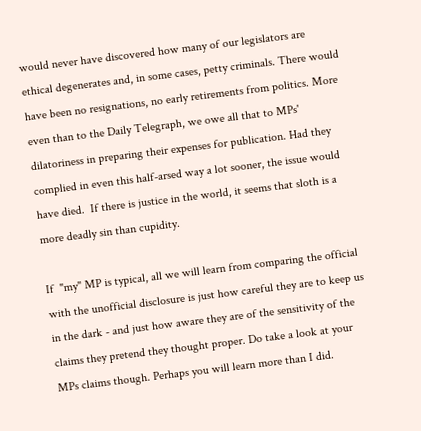would never have discovered how many of our legislators are ethical degenerates and, in some cases, petty criminals. There would have been no resignations, no early retirements from politics. More even than to the Daily Telegraph, we owe all that to MPs' dilatoriness in preparing their expenses for publication. Had they complied in even this half-arsed way a lot sooner, the issue would have died.  If there is justice in the world, it seems that sloth is a more deadly sin than cupidity.

If  "my" MP is typical, all we will learn from comparing the official with the unofficial disclosure is just how careful they are to keep us in the dark - and just how aware they are of the sensitivity of the claims they pretend they thought proper. Do take a look at your MPs claims though. Perhaps you will learn more than I did.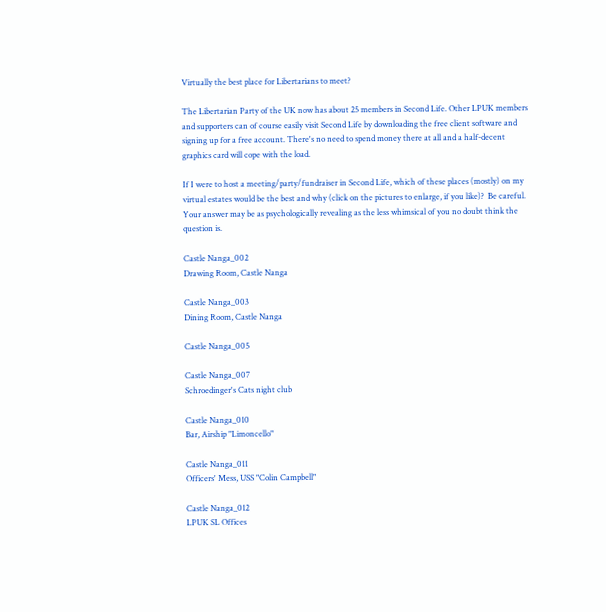Virtually the best place for Libertarians to meet?

The Libertarian Party of the UK now has about 25 members in Second Life. Other LPUK members and supporters can of course easily visit Second Life by downloading the free client software and signing up for a free account. There's no need to spend money there at all and a half-decent graphics card will cope with the load.

If I were to host a meeting/party/fundraiser in Second Life, which of these places (mostly) on my virtual estates would be the best and why (click on the pictures to enlarge, if you like)?  Be careful. Your answer may be as psychologically revealing as the less whimsical of you no doubt think the question is.

Castle Nanga_002
Drawing Room, Castle Nanga

Castle Nanga_003
Dining Room, Castle Nanga

Castle Nanga_005

Castle Nanga_007
Schroedinger's Cats night club

Castle Nanga_010
Bar, Airship "Limoncello"

Castle Nanga_011
Officers' Mess, USS "Colin Campbell"

Castle Nanga_012
LPUK SL Offices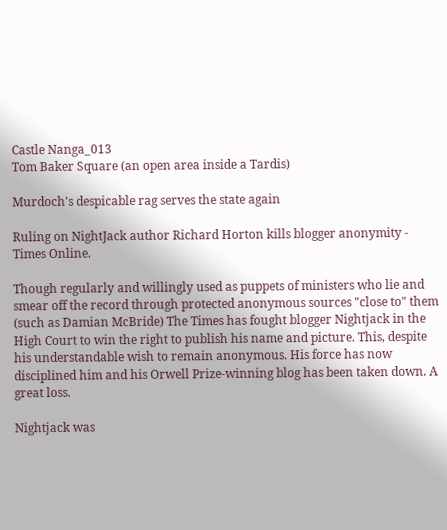Castle Nanga_013
Tom Baker Square (an open area inside a Tardis)

Murdoch's despicable rag serves the state again

Ruling on NightJack author Richard Horton kills blogger anonymity - Times Online.

Though regularly and willingly used as puppets of ministers who lie and smear off the record through protected anonymous sources "close to" them (such as Damian McBride) The Times has fought blogger Nightjack in the High Court to win the right to publish his name and picture. This, despite his understandable wish to remain anonymous. His force has now disciplined him and his Orwell Prize-winning blog has been taken down. A great loss.

Nightjack was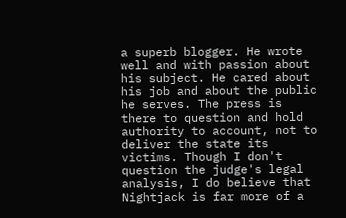a superb blogger. He wrote well and with passion about his subject. He cared about his job and about the public he serves. The press is there to question and hold authority to account, not to deliver the state its victims. Though I don't question the judge's legal analysis, I do believe that Nightjack is far more of a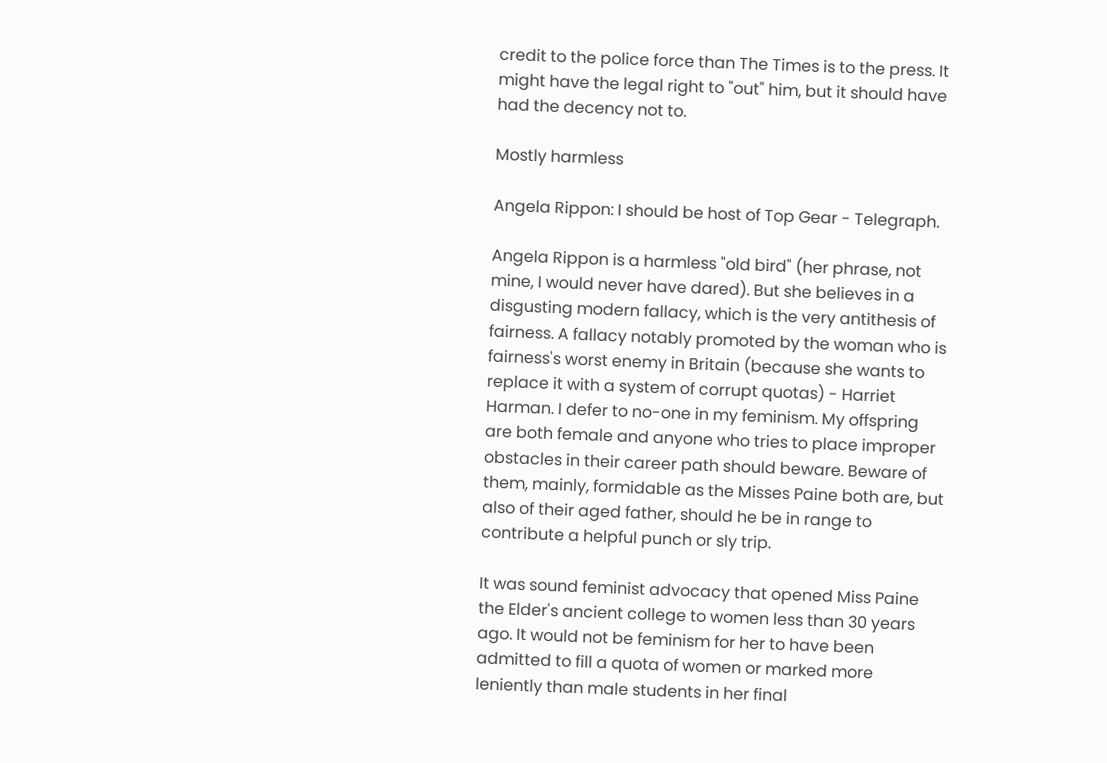credit to the police force than The Times is to the press. It might have the legal right to "out" him, but it should have had the decency not to.

Mostly harmless

Angela Rippon: I should be host of Top Gear - Telegraph.

Angela Rippon is a harmless "old bird" (her phrase, not mine, I would never have dared). But she believes in a disgusting modern fallacy, which is the very antithesis of fairness. A fallacy notably promoted by the woman who is fairness's worst enemy in Britain (because she wants to replace it with a system of corrupt quotas) - Harriet Harman. I defer to no-one in my feminism. My offspring are both female and anyone who tries to place improper obstacles in their career path should beware. Beware of them, mainly, formidable as the Misses Paine both are, but also of their aged father, should he be in range to contribute a helpful punch or sly trip.

It was sound feminist advocacy that opened Miss Paine the Elder's ancient college to women less than 30 years ago. It would not be feminism for her to have been admitted to fill a quota of women or marked more leniently than male students in her final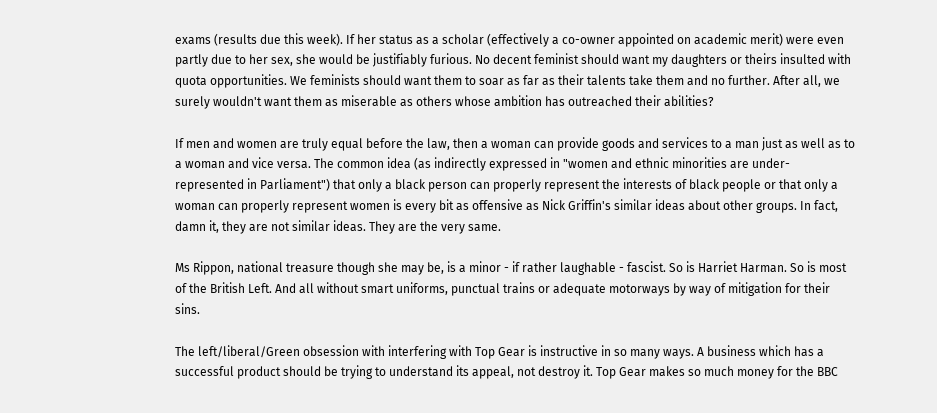exams (results due this week). If her status as a scholar (effectively a co-owner appointed on academic merit) were even partly due to her sex, she would be justifiably furious. No decent feminist should want my daughters or theirs insulted with quota opportunities. We feminists should want them to soar as far as their talents take them and no further. After all, we surely wouldn't want them as miserable as others whose ambition has outreached their abilities?

If men and women are truly equal before the law, then a woman can provide goods and services to a man just as well as to a woman and vice versa. The common idea (as indirectly expressed in "women and ethnic minorities are under-represented in Parliament") that only a black person can properly represent the interests of black people or that only a woman can properly represent women is every bit as offensive as Nick Griffin's similar ideas about other groups. In fact, damn it, they are not similar ideas. They are the very same.

Ms Rippon, national treasure though she may be, is a minor - if rather laughable - fascist. So is Harriet Harman. So is most of the British Left. And all without smart uniforms, punctual trains or adequate motorways by way of mitigation for their sins.

The left/liberal/Green obsession with interfering with Top Gear is instructive in so many ways. A business which has a successful product should be trying to understand its appeal, not destroy it. Top Gear makes so much money for the BBC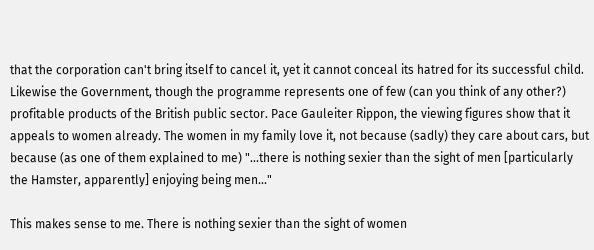that the corporation can't bring itself to cancel it, yet it cannot conceal its hatred for its successful child. Likewise the Government, though the programme represents one of few (can you think of any other?) profitable products of the British public sector. Pace Gauleiter Rippon, the viewing figures show that it appeals to women already. The women in my family love it, not because (sadly) they care about cars, but because (as one of them explained to me) "...there is nothing sexier than the sight of men [particularly the Hamster, apparently] enjoying being men..."

This makes sense to me. There is nothing sexier than the sight of women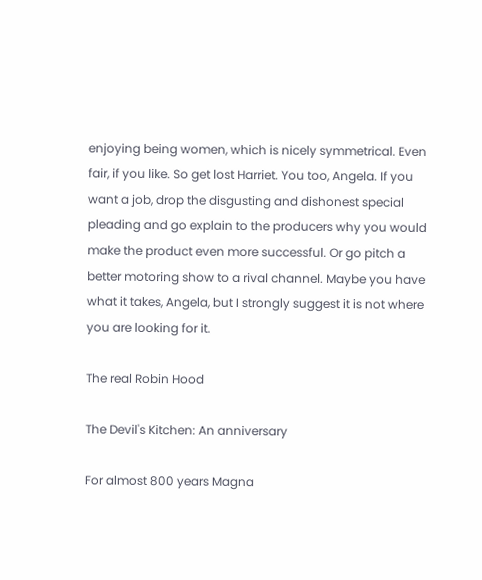enjoying being women, which is nicely symmetrical. Even fair, if you like. So get lost Harriet. You too, Angela. If you want a job, drop the disgusting and dishonest special pleading and go explain to the producers why you would make the product even more successful. Or go pitch a better motoring show to a rival channel. Maybe you have what it takes, Angela, but I strongly suggest it is not where you are looking for it.

The real Robin Hood

The Devil's Kitchen: An anniversary

For almost 800 years Magna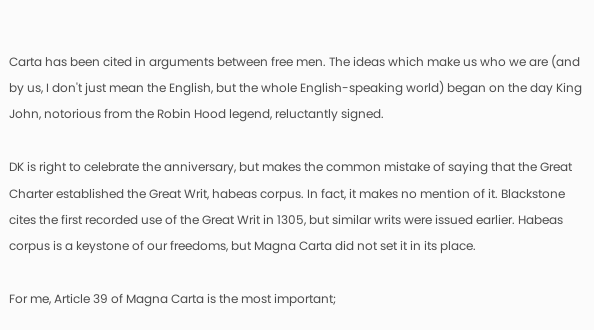Carta has been cited in arguments between free men. The ideas which make us who we are (and by us, I don't just mean the English, but the whole English-speaking world) began on the day King John, notorious from the Robin Hood legend, reluctantly signed.

DK is right to celebrate the anniversary, but makes the common mistake of saying that the Great Charter established the Great Writ, habeas corpus. In fact, it makes no mention of it. Blackstone cites the first recorded use of the Great Writ in 1305, but similar writs were issued earlier. Habeas corpus is a keystone of our freedoms, but Magna Carta did not set it in its place.

For me, Article 39 of Magna Carta is the most important;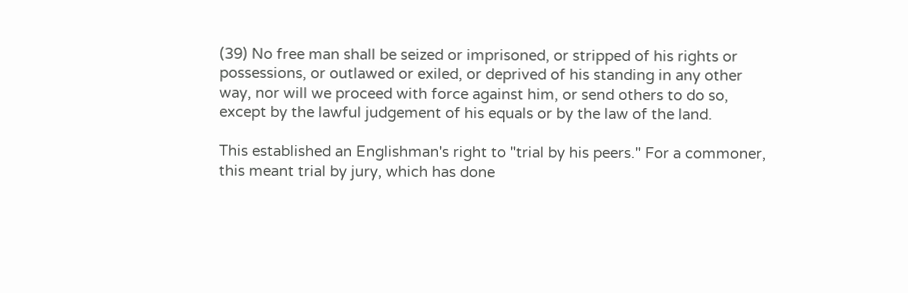(39) No free man shall be seized or imprisoned, or stripped of his rights or possessions, or outlawed or exiled, or deprived of his standing in any other way, nor will we proceed with force against him, or send others to do so, except by the lawful judgement of his equals or by the law of the land.

This established an Englishman's right to "trial by his peers." For a commoner, this meant trial by jury, which has done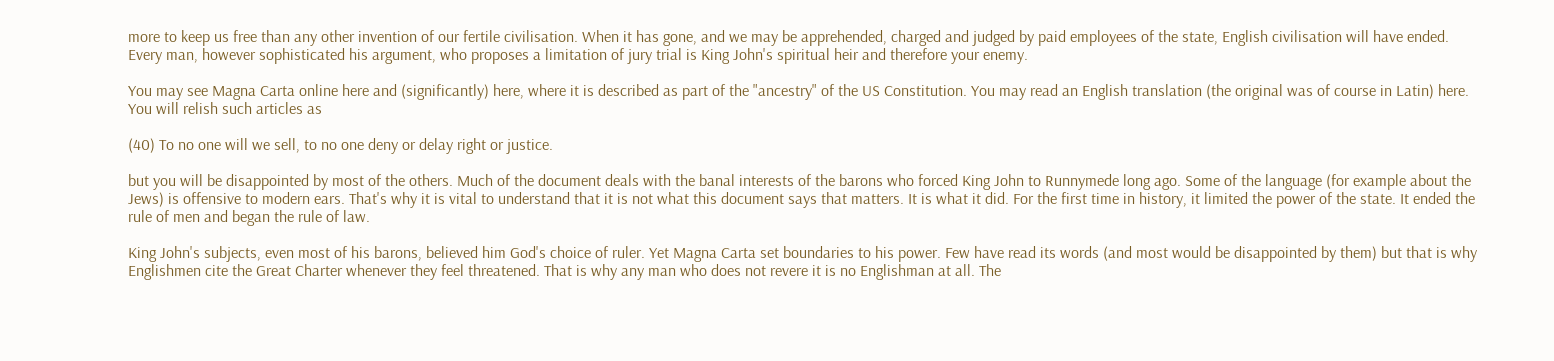more to keep us free than any other invention of our fertile civilisation. When it has gone, and we may be apprehended, charged and judged by paid employees of the state, English civilisation will have ended. Every man, however sophisticated his argument, who proposes a limitation of jury trial is King John's spiritual heir and therefore your enemy.

You may see Magna Carta online here and (significantly) here, where it is described as part of the "ancestry" of the US Constitution. You may read an English translation (the original was of course in Latin) here. You will relish such articles as

(40) To no one will we sell, to no one deny or delay right or justice.

but you will be disappointed by most of the others. Much of the document deals with the banal interests of the barons who forced King John to Runnymede long ago. Some of the language (for example about the Jews) is offensive to modern ears. That's why it is vital to understand that it is not what this document says that matters. It is what it did. For the first time in history, it limited the power of the state. It ended the rule of men and began the rule of law.

King John's subjects, even most of his barons, believed him God's choice of ruler. Yet Magna Carta set boundaries to his power. Few have read its words (and most would be disappointed by them) but that is why Englishmen cite the Great Charter whenever they feel threatened. That is why any man who does not revere it is no Englishman at all. The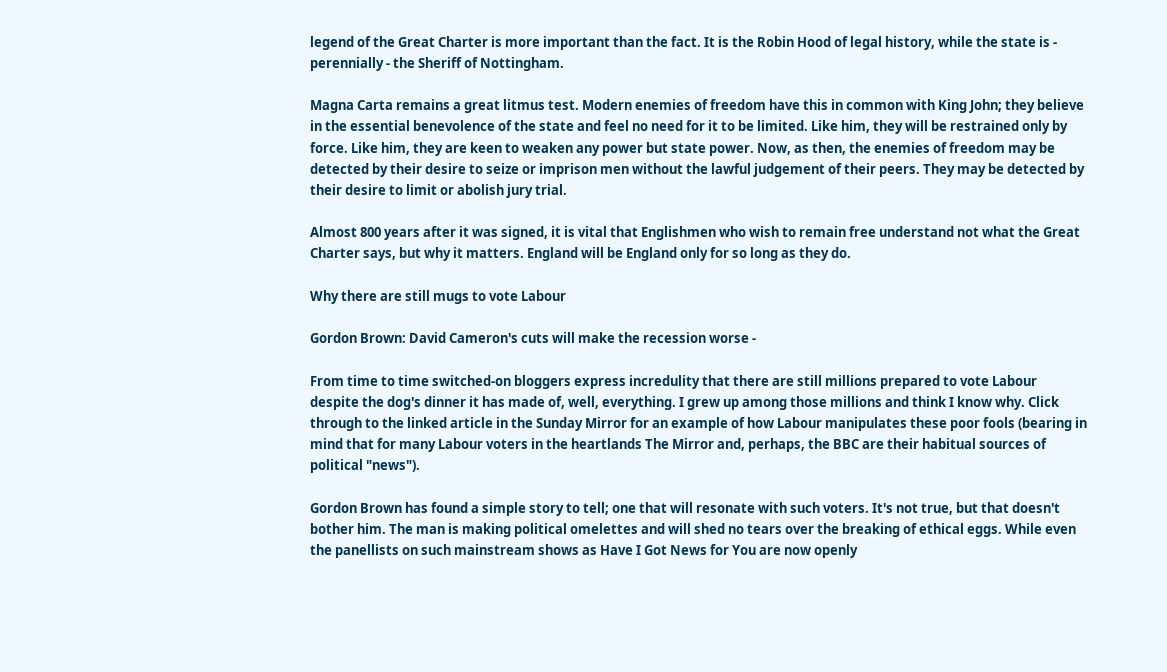legend of the Great Charter is more important than the fact. It is the Robin Hood of legal history, while the state is - perennially - the Sheriff of Nottingham.

Magna Carta remains a great litmus test. Modern enemies of freedom have this in common with King John; they believe in the essential benevolence of the state and feel no need for it to be limited. Like him, they will be restrained only by force. Like him, they are keen to weaken any power but state power. Now, as then, the enemies of freedom may be detected by their desire to seize or imprison men without the lawful judgement of their peers. They may be detected by their desire to limit or abolish jury trial.

Almost 800 years after it was signed, it is vital that Englishmen who wish to remain free understand not what the Great Charter says, but why it matters. England will be England only for so long as they do.

Why there are still mugs to vote Labour

Gordon Brown: David Cameron's cuts will make the recession worse -

From time to time switched-on bloggers express incredulity that there are still millions prepared to vote Labour despite the dog's dinner it has made of, well, everything. I grew up among those millions and think I know why. Click through to the linked article in the Sunday Mirror for an example of how Labour manipulates these poor fools (bearing in mind that for many Labour voters in the heartlands The Mirror and, perhaps, the BBC are their habitual sources of political "news").

Gordon Brown has found a simple story to tell; one that will resonate with such voters. It's not true, but that doesn't bother him. The man is making political omelettes and will shed no tears over the breaking of ethical eggs. While even the panellists on such mainstream shows as Have I Got News for You are now openly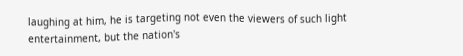laughing at him, he is targeting not even the viewers of such light entertainment, but the nation's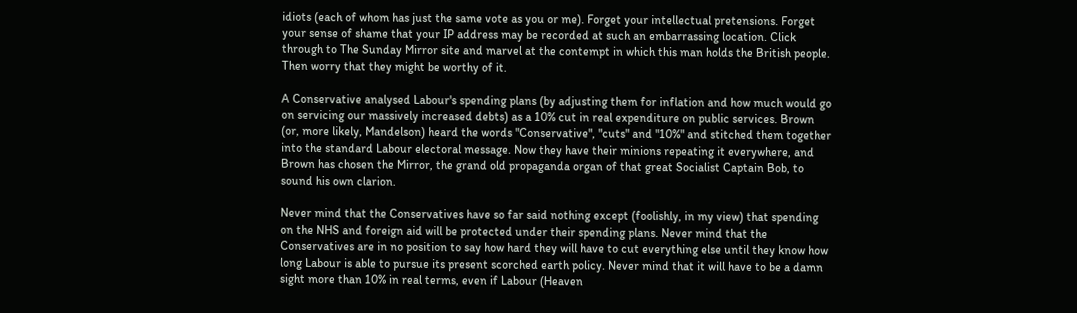idiots (each of whom has just the same vote as you or me). Forget your intellectual pretensions. Forget your sense of shame that your IP address may be recorded at such an embarrassing location. Click through to The Sunday Mirror site and marvel at the contempt in which this man holds the British people. Then worry that they might be worthy of it.

A Conservative analysed Labour's spending plans (by adjusting them for inflation and how much would go on servicing our massively increased debts) as a 10% cut in real expenditure on public services. Brown (or, more likely, Mandelson) heard the words "Conservative", "cuts" and "10%" and stitched them together into the standard Labour electoral message. Now they have their minions repeating it everywhere, and Brown has chosen the Mirror, the grand old propaganda organ of that great Socialist Captain Bob, to sound his own clarion.

Never mind that the Conservatives have so far said nothing except (foolishly, in my view) that spending on the NHS and foreign aid will be protected under their spending plans. Never mind that the Conservatives are in no position to say how hard they will have to cut everything else until they know how long Labour is able to pursue its present scorched earth policy. Never mind that it will have to be a damn sight more than 10% in real terms, even if Labour (Heaven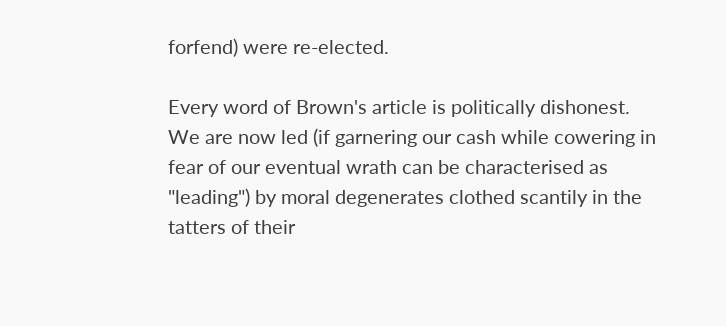forfend) were re-elected.

Every word of Brown's article is politically dishonest. We are now led (if garnering our cash while cowering in fear of our eventual wrath can be characterised as "leading") by moral degenerates clothed scantily in the tatters of their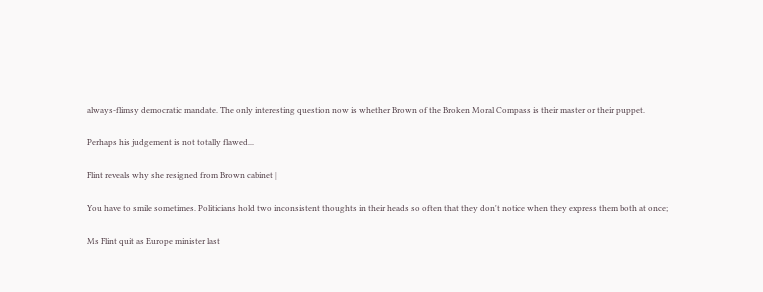always-flimsy democratic mandate. The only interesting question now is whether Brown of the Broken Moral Compass is their master or their puppet.

Perhaps his judgement is not totally flawed...

Flint reveals why she resigned from Brown cabinet |

You have to smile sometimes. Politicians hold two inconsistent thoughts in their heads so often that they don't notice when they express them both at once;

Ms Flint quit as Europe minister last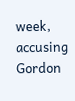week, accusing Gordon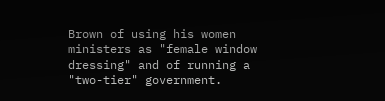Brown of using his women ministers as "female window dressing" and of running a "two-tier" government.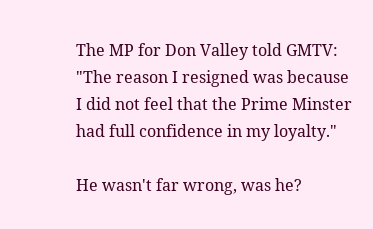The MP for Don Valley told GMTV: "The reason I resigned was because I did not feel that the Prime Minster had full confidence in my loyalty."

He wasn't far wrong, was he?